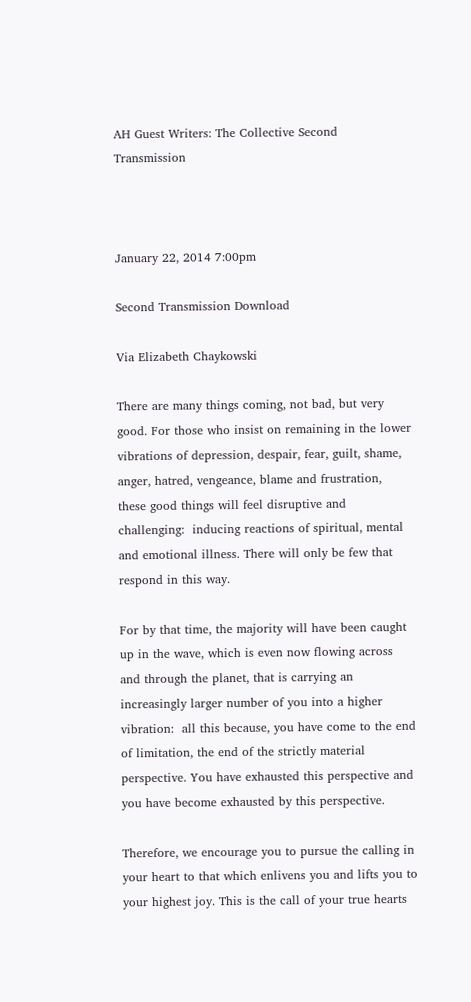AH Guest Writers: The Collective Second Transmission



January 22, 2014 7:00pm

Second Transmission Download

Via Elizabeth Chaykowski

There are many things coming, not bad, but very good. For those who insist on remaining in the lower vibrations of depression, despair, fear, guilt, shame, anger, hatred, vengeance, blame and frustration, these good things will feel disruptive and challenging:  inducing reactions of spiritual, mental and emotional illness. There will only be few that respond in this way.

For by that time, the majority will have been caught up in the wave, which is even now flowing across and through the planet, that is carrying an increasingly larger number of you into a higher vibration:  all this because, you have come to the end of limitation, the end of the strictly material perspective. You have exhausted this perspective and you have become exhausted by this perspective.

Therefore, we encourage you to pursue the calling in your heart to that which enlivens you and lifts you to your highest joy. This is the call of your true hearts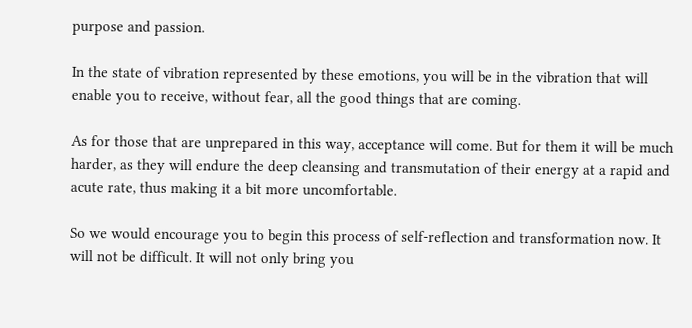purpose and passion.

In the state of vibration represented by these emotions, you will be in the vibration that will enable you to receive, without fear, all the good things that are coming.

As for those that are unprepared in this way, acceptance will come. But for them it will be much harder, as they will endure the deep cleansing and transmutation of their energy at a rapid and acute rate, thus making it a bit more uncomfortable.

So we would encourage you to begin this process of self-reflection and transformation now. It will not be difficult. It will not only bring you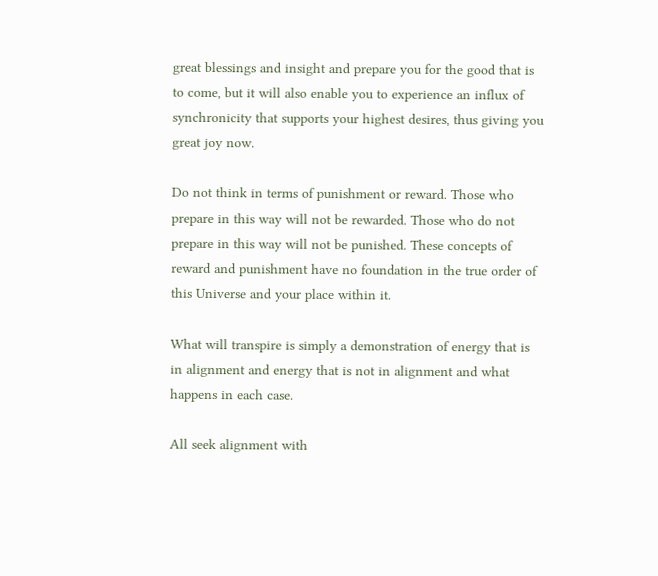great blessings and insight and prepare you for the good that is to come, but it will also enable you to experience an influx of synchronicity that supports your highest desires, thus giving you great joy now.

Do not think in terms of punishment or reward. Those who prepare in this way will not be rewarded. Those who do not prepare in this way will not be punished. These concepts of reward and punishment have no foundation in the true order of this Universe and your place within it.

What will transpire is simply a demonstration of energy that is in alignment and energy that is not in alignment and what happens in each case.

All seek alignment with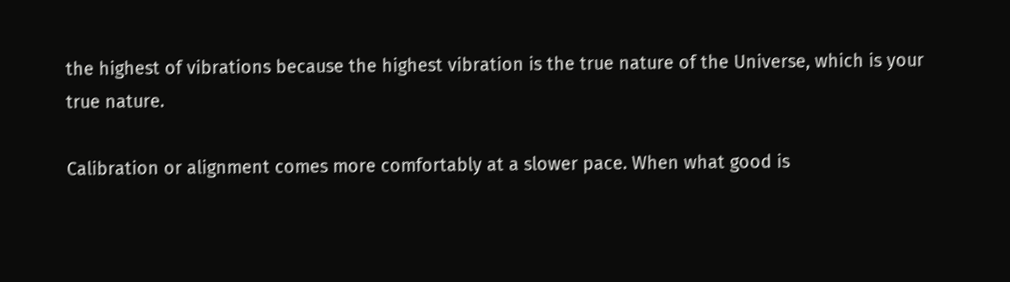the highest of vibrations because the highest vibration is the true nature of the Universe, which is your true nature.

Calibration or alignment comes more comfortably at a slower pace. When what good is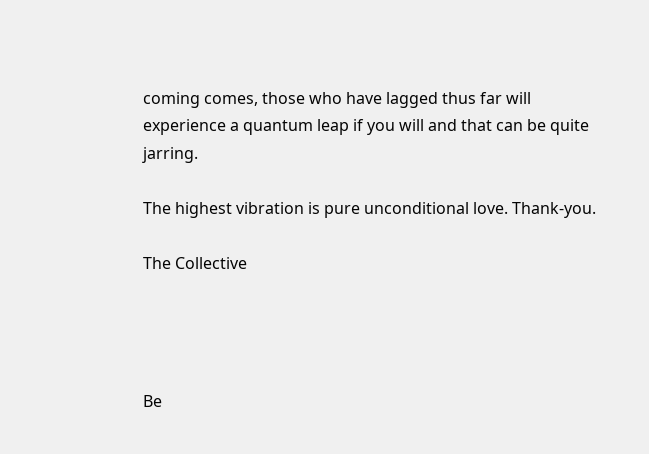coming comes, those who have lagged thus far will experience a quantum leap if you will and that can be quite jarring.

The highest vibration is pure unconditional love. Thank-you.

The Collective




Be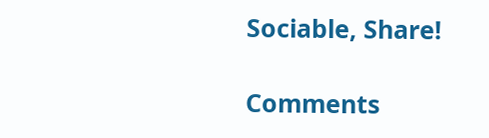Sociable, Share!

Comments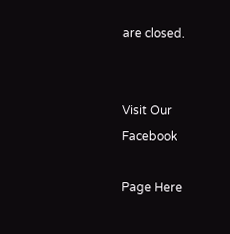are closed.


Visit Our Facebook

Page Here